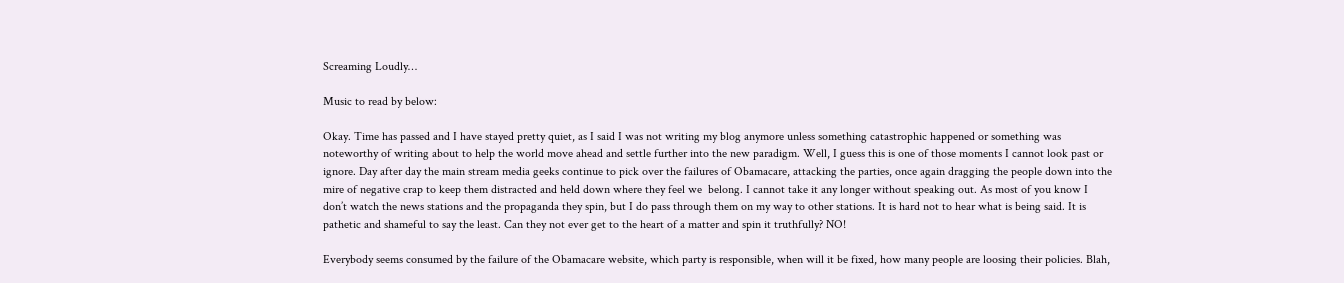Screaming Loudly…

Music to read by below:

Okay. Time has passed and I have stayed pretty quiet, as I said I was not writing my blog anymore unless something catastrophic happened or something was noteworthy of writing about to help the world move ahead and settle further into the new paradigm. Well, I guess this is one of those moments I cannot look past or ignore. Day after day the main stream media geeks continue to pick over the failures of Obamacare, attacking the parties, once again dragging the people down into the mire of negative crap to keep them distracted and held down where they feel we  belong. I cannot take it any longer without speaking out. As most of you know I don’t watch the news stations and the propaganda they spin, but I do pass through them on my way to other stations. It is hard not to hear what is being said. It is pathetic and shameful to say the least. Can they not ever get to the heart of a matter and spin it truthfully? NO!

Everybody seems consumed by the failure of the Obamacare website, which party is responsible, when will it be fixed, how many people are loosing their policies. Blah,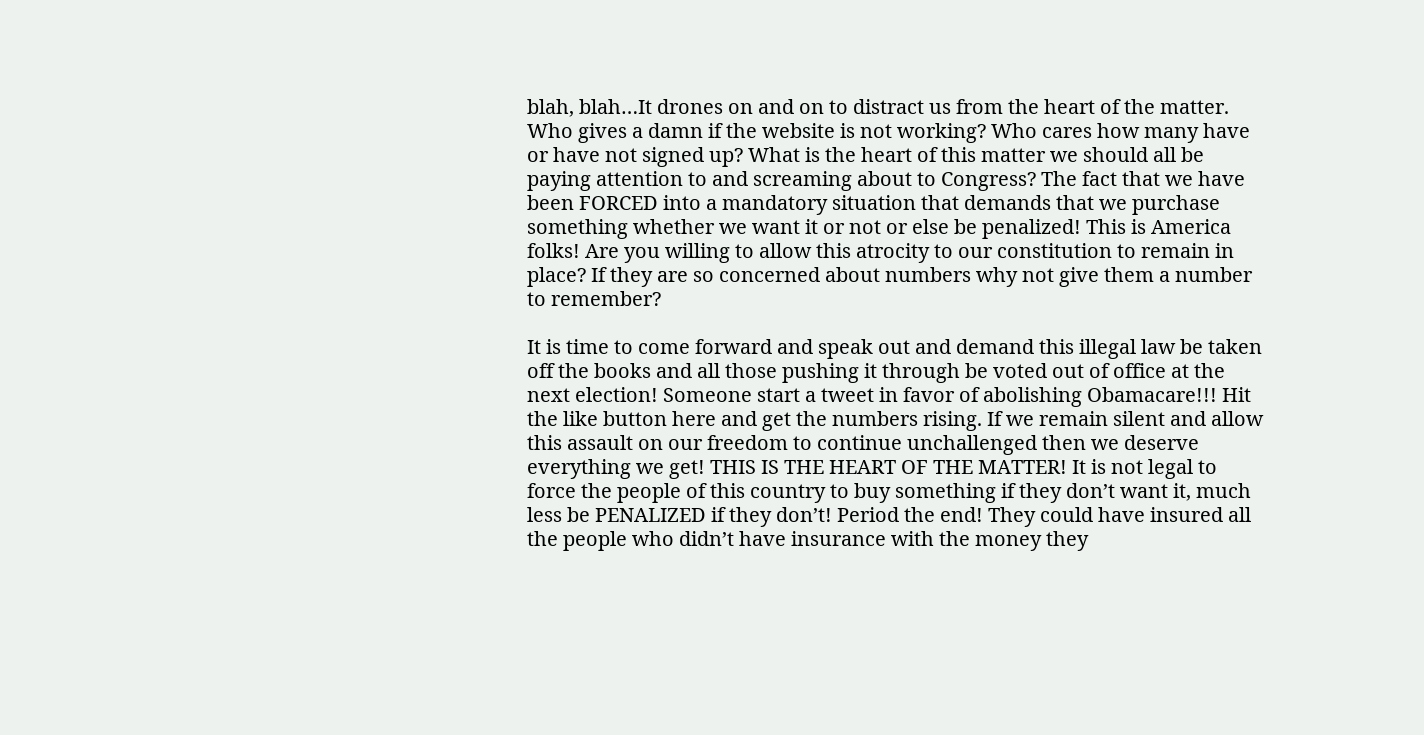blah, blah…It drones on and on to distract us from the heart of the matter. Who gives a damn if the website is not working? Who cares how many have or have not signed up? What is the heart of this matter we should all be paying attention to and screaming about to Congress? The fact that we have been FORCED into a mandatory situation that demands that we purchase something whether we want it or not or else be penalized! This is America folks! Are you willing to allow this atrocity to our constitution to remain in place? If they are so concerned about numbers why not give them a number to remember?

It is time to come forward and speak out and demand this illegal law be taken off the books and all those pushing it through be voted out of office at the next election! Someone start a tweet in favor of abolishing Obamacare!!! Hit the like button here and get the numbers rising. If we remain silent and allow this assault on our freedom to continue unchallenged then we deserve everything we get! THIS IS THE HEART OF THE MATTER! It is not legal to force the people of this country to buy something if they don’t want it, much less be PENALIZED if they don’t! Period the end! They could have insured all the people who didn’t have insurance with the money they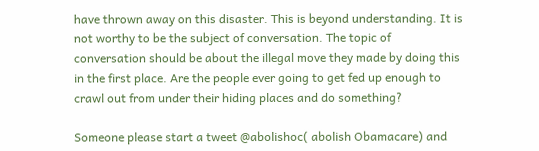have thrown away on this disaster. This is beyond understanding. It is not worthy to be the subject of conversation. The topic of conversation should be about the illegal move they made by doing this in the first place. Are the people ever going to get fed up enough to crawl out from under their hiding places and do something?

Someone please start a tweet @abolishoc( abolish Obamacare) and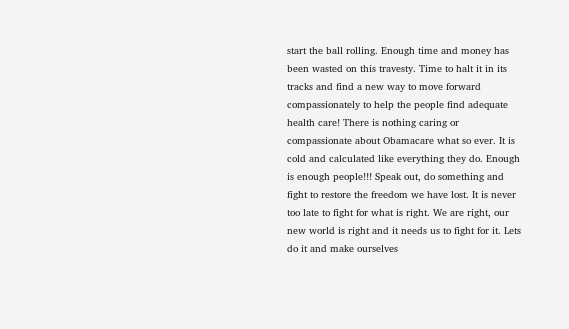start the ball rolling. Enough time and money has been wasted on this travesty. Time to halt it in its tracks and find a new way to move forward compassionately to help the people find adequate health care! There is nothing caring or compassionate about Obamacare what so ever. It is cold and calculated like everything they do. Enough is enough people!!! Speak out, do something and fight to restore the freedom we have lost. It is never too late to fight for what is right. We are right, our new world is right and it needs us to fight for it. Lets do it and make ourselves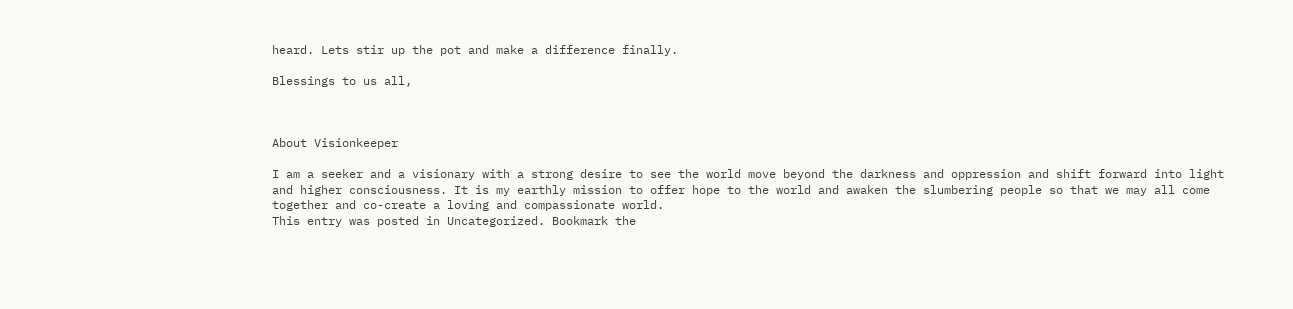heard. Lets stir up the pot and make a difference finally.

Blessings to us all,



About Visionkeeper

I am a seeker and a visionary with a strong desire to see the world move beyond the darkness and oppression and shift forward into light and higher consciousness. It is my earthly mission to offer hope to the world and awaken the slumbering people so that we may all come together and co-create a loving and compassionate world.
This entry was posted in Uncategorized. Bookmark the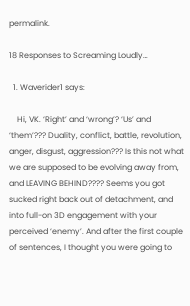permalink.

18 Responses to Screaming Loudly…

  1. Waverider1 says:

    Hi, VK. ‘Right’ and ‘wrong’? ‘Us’ and ‘them’??? Duality, conflict, battle, revolution, anger, disgust, aggression??? Is this not what we are supposed to be evolving away from, and LEAVING BEHIND???? Seems you got sucked right back out of detachment, and into full-on 3D engagement with your perceived ‘enemy’. And after the first couple of sentences, I thought you were going to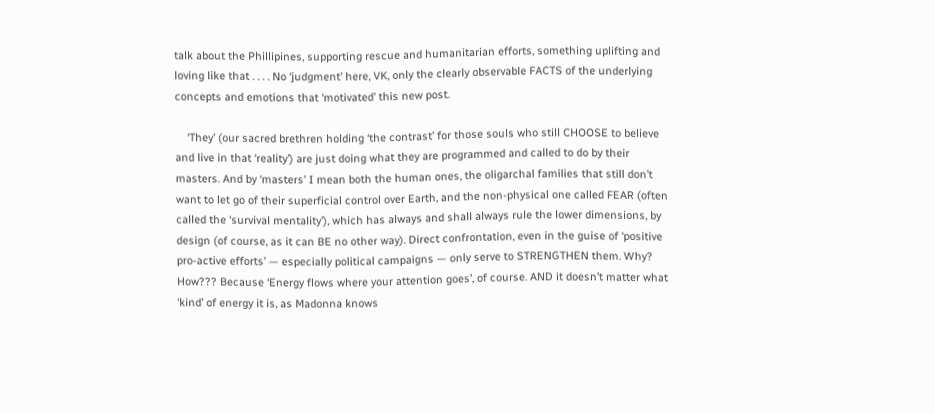talk about the Phillipines, supporting rescue and humanitarian efforts, something uplifting and loving like that . . . . No ‘judgment’ here, VK, only the clearly observable FACTS of the underlying concepts and emotions that ‘motivated’ this new post.

    ‘They’ (our sacred brethren holding ‘the contrast’ for those souls who still CHOOSE to believe and live in that ‘reality’) are just doing what they are programmed and called to do by their masters. And by ‘masters’ I mean both the human ones, the oligarchal families that still don’t want to let go of their superficial control over Earth, and the non-physical one called FEAR (often called the ‘survival mentality’), which has always and shall always rule the lower dimensions, by design (of course, as it can BE no other way). Direct confrontation, even in the guise of ‘positive pro-active efforts’ — especially political campaigns — only serve to STRENGTHEN them. Why? How??? Because ‘Energy flows where your attention goes’, of course. AND it doesn’t matter what ‘kind’ of energy it is, as Madonna knows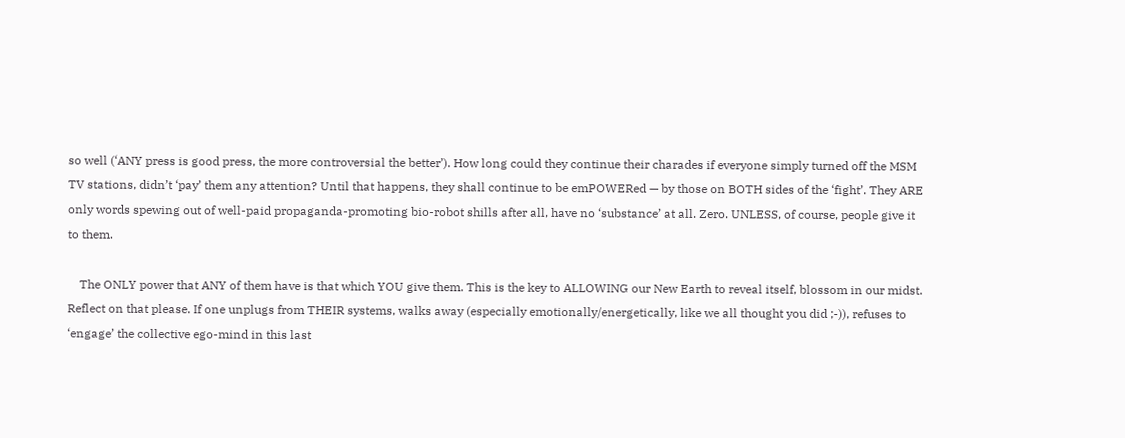so well (‘ANY press is good press, the more controversial the better’). How long could they continue their charades if everyone simply turned off the MSM TV stations, didn’t ‘pay’ them any attention? Until that happens, they shall continue to be emPOWERed — by those on BOTH sides of the ‘fight’. They ARE only words spewing out of well-paid propaganda-promoting bio-robot shills after all, have no ‘substance’ at all. Zero. UNLESS, of course, people give it to them.

    The ONLY power that ANY of them have is that which YOU give them. This is the key to ALLOWING our New Earth to reveal itself, blossom in our midst. Reflect on that please. If one unplugs from THEIR systems, walks away (especially emotionally/energetically, like we all thought you did ;-)), refuses to ‘engage’ the collective ego-mind in this last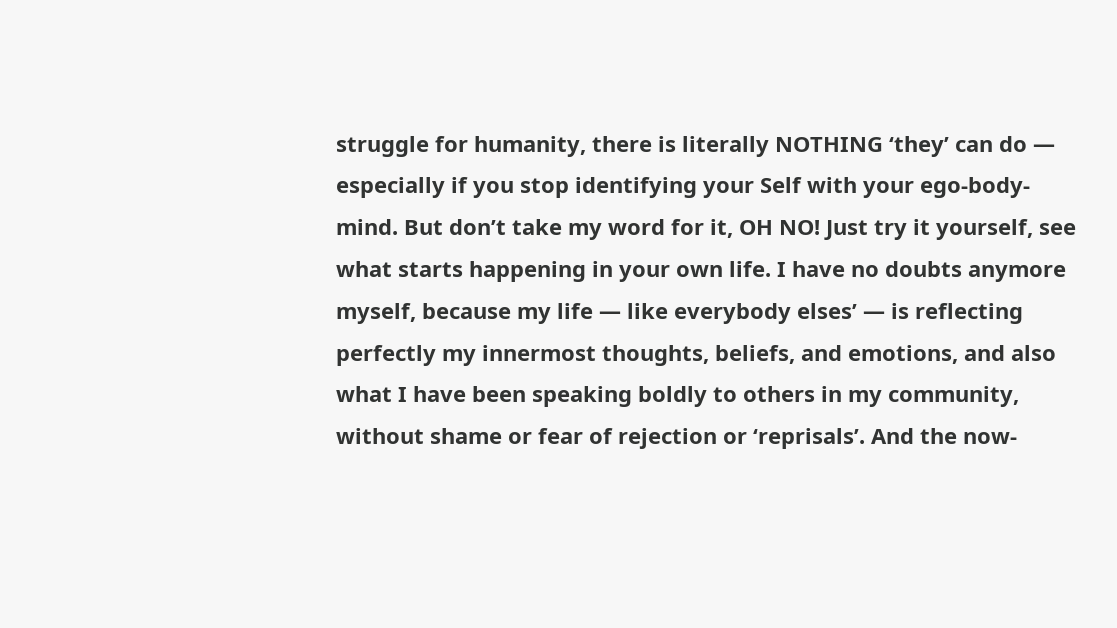struggle for humanity, there is literally NOTHING ‘they’ can do — especially if you stop identifying your Self with your ego-body-mind. But don’t take my word for it, OH NO! Just try it yourself, see what starts happening in your own life. I have no doubts anymore myself, because my life — like everybody elses’ — is reflecting perfectly my innermost thoughts, beliefs, and emotions, and also what I have been speaking boldly to others in my community, without shame or fear of rejection or ‘reprisals’. And the now-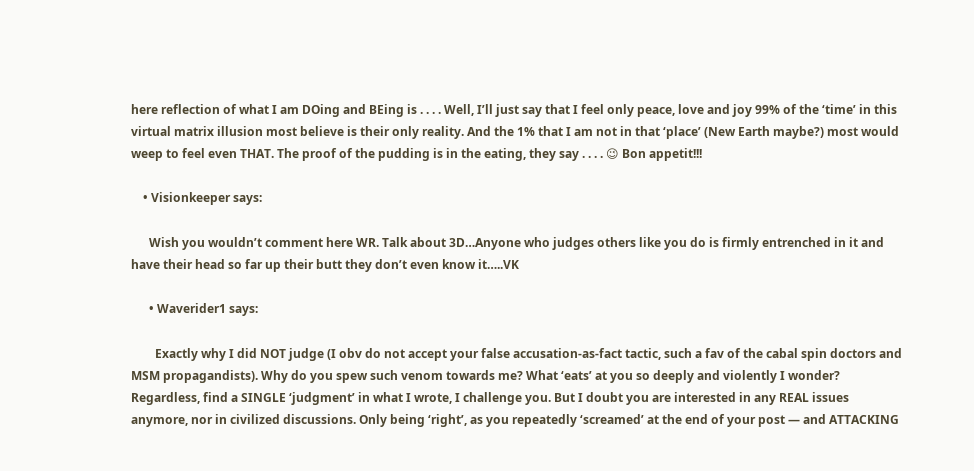here reflection of what I am DOing and BEing is . . . . Well, I’ll just say that I feel only peace, love and joy 99% of the ‘time’ in this virtual matrix illusion most believe is their only reality. And the 1% that I am not in that ‘place’ (New Earth maybe?) most would weep to feel even THAT. The proof of the pudding is in the eating, they say . . . . 😉 Bon appetit!!!

    • Visionkeeper says:

      Wish you wouldn’t comment here WR. Talk about 3D…Anyone who judges others like you do is firmly entrenched in it and have their head so far up their butt they don’t even know it…..VK

      • Waverider1 says:

        Exactly why I did NOT judge (I obv do not accept your false accusation-as-fact tactic, such a fav of the cabal spin doctors and MSM propagandists). Why do you spew such venom towards me? What ‘eats’ at you so deeply and violently I wonder? Regardless, find a SINGLE ‘judgment’ in what I wrote, I challenge you. But I doubt you are interested in any REAL issues anymore, nor in civilized discussions. Only being ‘right’, as you repeatedly ‘screamed’ at the end of your post — and ATTACKING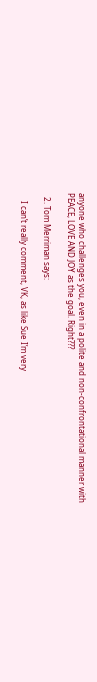anyone who challenges you, even in a polite and non-confrontational manner with PEACE, LOVE AND JOY as the goal. Right???

  2. Tom Merriman says:

    I can’t really comment, VK, as like Sue I’m very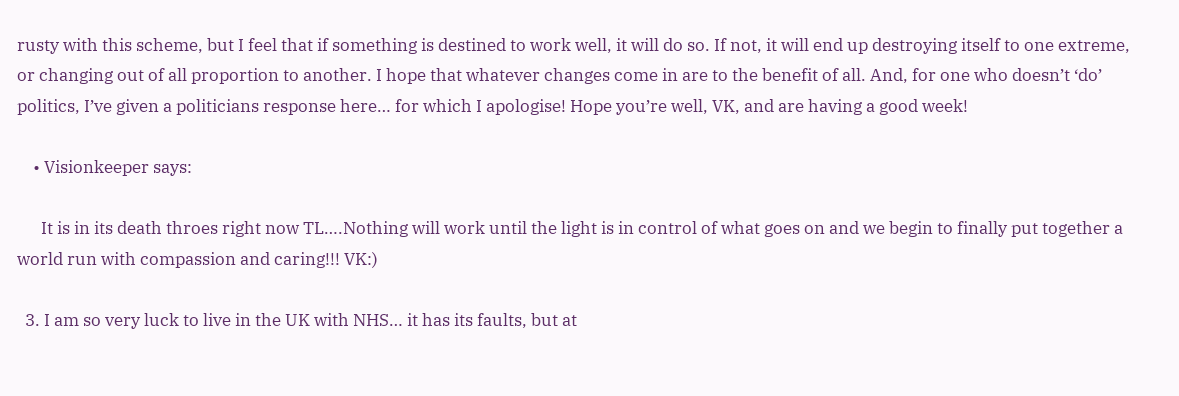rusty with this scheme, but I feel that if something is destined to work well, it will do so. If not, it will end up destroying itself to one extreme, or changing out of all proportion to another. I hope that whatever changes come in are to the benefit of all. And, for one who doesn’t ‘do’ politics, I’ve given a politicians response here… for which I apologise! Hope you’re well, VK, and are having a good week!

    • Visionkeeper says:

      It is in its death throes right now TL….Nothing will work until the light is in control of what goes on and we begin to finally put together a world run with compassion and caring!!! VK:)

  3. I am so very luck to live in the UK with NHS… it has its faults, but at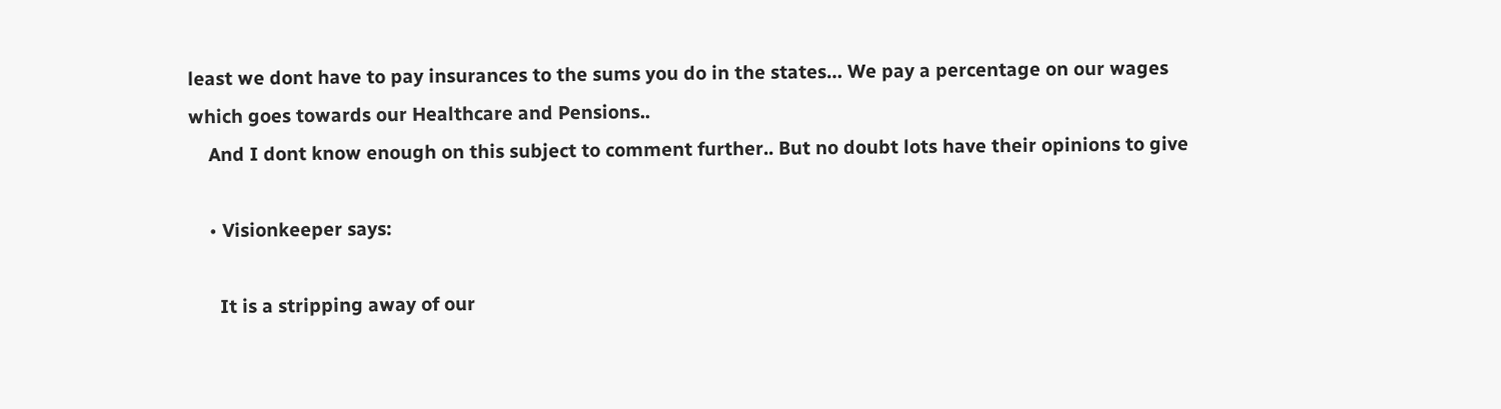least we dont have to pay insurances to the sums you do in the states… We pay a percentage on our wages which goes towards our Healthcare and Pensions..
    And I dont know enough on this subject to comment further.. But no doubt lots have their opinions to give

    • Visionkeeper says:

      It is a stripping away of our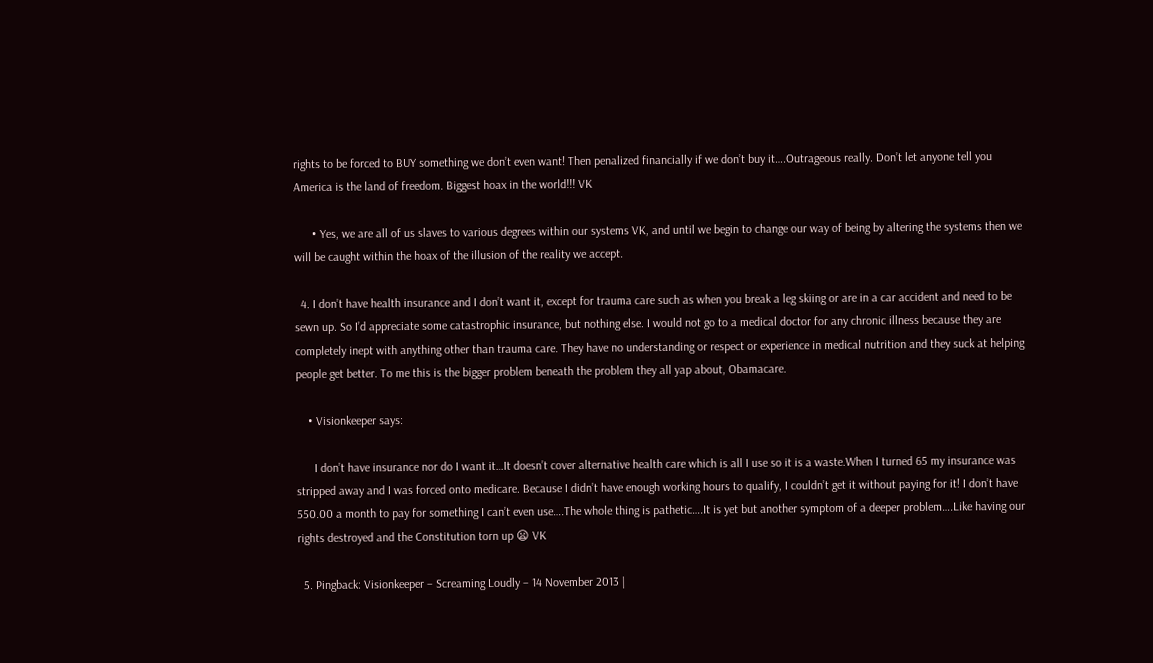rights to be forced to BUY something we don’t even want! Then penalized financially if we don’t buy it….Outrageous really. Don’t let anyone tell you America is the land of freedom. Biggest hoax in the world!!! VK

      • Yes, we are all of us slaves to various degrees within our systems VK, and until we begin to change our way of being by altering the systems then we will be caught within the hoax of the illusion of the reality we accept.

  4. I don’t have health insurance and I don’t want it, except for trauma care such as when you break a leg skiing or are in a car accident and need to be sewn up. So I’d appreciate some catastrophic insurance, but nothing else. I would not go to a medical doctor for any chronic illness because they are completely inept with anything other than trauma care. They have no understanding or respect or experience in medical nutrition and they suck at helping people get better. To me this is the bigger problem beneath the problem they all yap about, Obamacare.

    • Visionkeeper says:

      I don’t have insurance nor do I want it…It doesn’t cover alternative health care which is all I use so it is a waste.When I turned 65 my insurance was stripped away and I was forced onto medicare. Because I didn’t have enough working hours to qualify, I couldn’t get it without paying for it! I don’t have 550.00 a month to pay for something I can’t even use….The whole thing is pathetic….It is yet but another symptom of a deeper problem….Like having our rights destroyed and the Constitution torn up 😦 VK

  5. Pingback: Visionkeeper – Screaming Loudly – 14 November 2013 |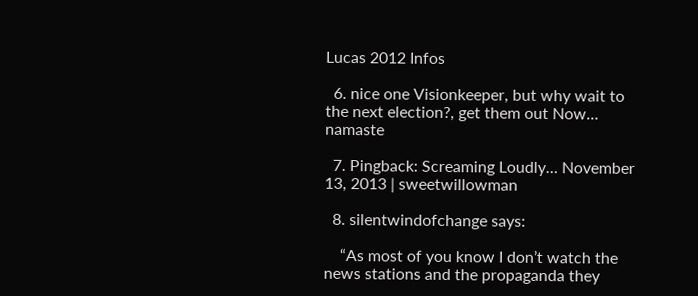Lucas 2012 Infos

  6. nice one Visionkeeper, but why wait to the next election?, get them out Now… namaste

  7. Pingback: Screaming Loudly… November 13, 2013 | sweetwillowman

  8. silentwindofchange says:

    “As most of you know I don’t watch the news stations and the propaganda they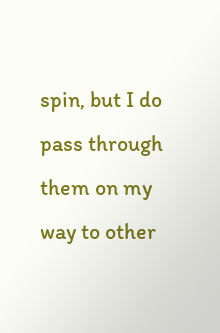spin, but I do pass through them on my way to other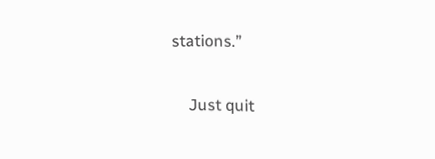stations.”

    Just quit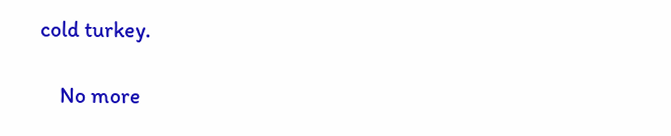cold turkey.

    No more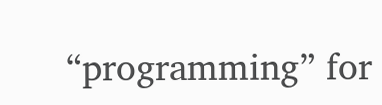“programming” for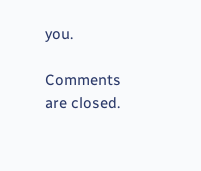you.

Comments are closed.